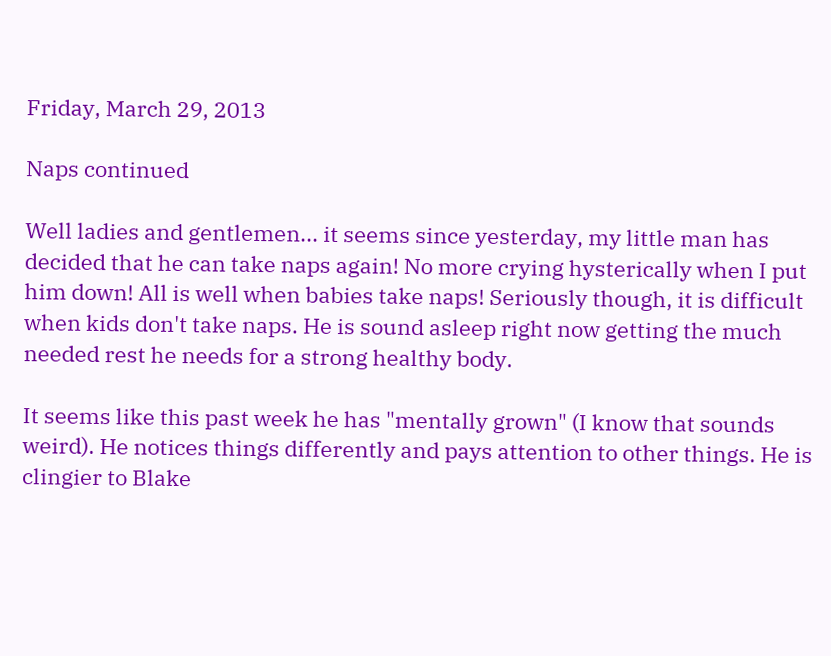Friday, March 29, 2013

Naps continued

Well ladies and gentlemen... it seems since yesterday, my little man has decided that he can take naps again! No more crying hysterically when I put him down! All is well when babies take naps! Seriously though, it is difficult when kids don't take naps. He is sound asleep right now getting the much needed rest he needs for a strong healthy body.

It seems like this past week he has "mentally grown" (I know that sounds weird). He notices things differently and pays attention to other things. He is clingier to Blake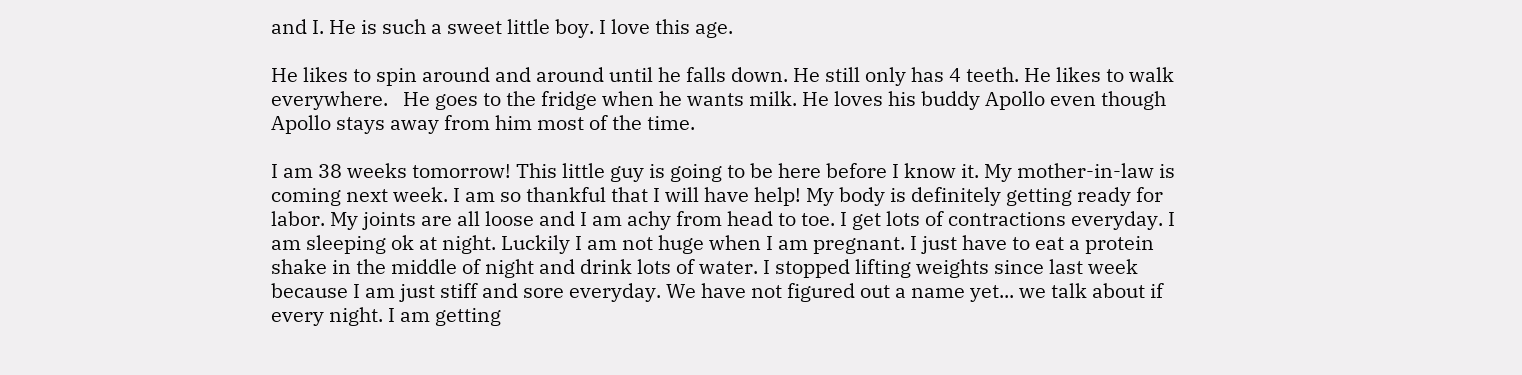and I. He is such a sweet little boy. I love this age.

He likes to spin around and around until he falls down. He still only has 4 teeth. He likes to walk everywhere.   He goes to the fridge when he wants milk. He loves his buddy Apollo even though Apollo stays away from him most of the time.

I am 38 weeks tomorrow! This little guy is going to be here before I know it. My mother-in-law is coming next week. I am so thankful that I will have help! My body is definitely getting ready for labor. My joints are all loose and I am achy from head to toe. I get lots of contractions everyday. I am sleeping ok at night. Luckily I am not huge when I am pregnant. I just have to eat a protein shake in the middle of night and drink lots of water. I stopped lifting weights since last week because I am just stiff and sore everyday. We have not figured out a name yet... we talk about if every night. I am getting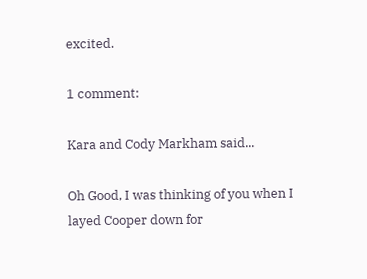excited.

1 comment:

Kara and Cody Markham said...

Oh Good, I was thinking of you when I layed Cooper down for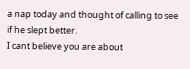a nap today and thought of calling to see if he slept better.
I cant believe you are about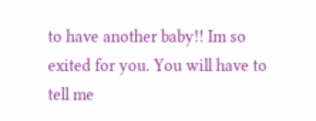to have another baby!! Im so exited for you. You will have to tell me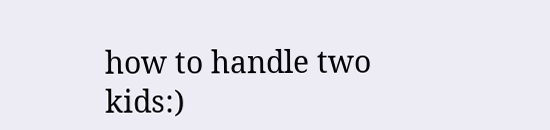how to handle two kids:)